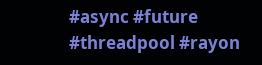#async #future #threadpool #rayon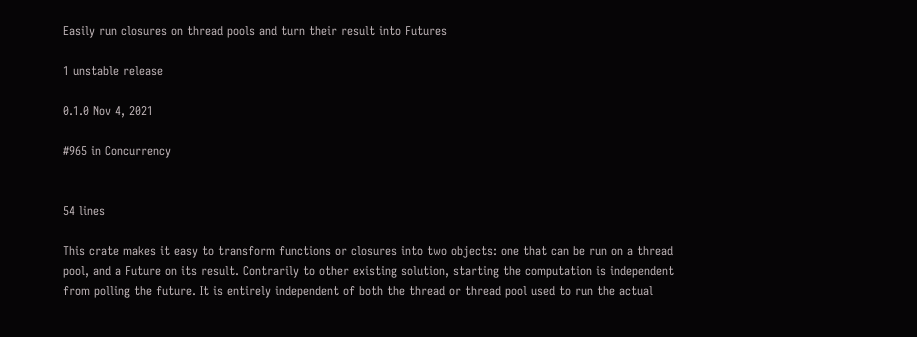Easily run closures on thread pools and turn their result into Futures

1 unstable release

0.1.0 Nov 4, 2021

#965 in Concurrency


54 lines

This crate makes it easy to transform functions or closures into two objects: one that can be run on a thread pool, and a Future on its result. Contrarily to other existing solution, starting the computation is independent from polling the future. It is entirely independent of both the thread or thread pool used to run the actual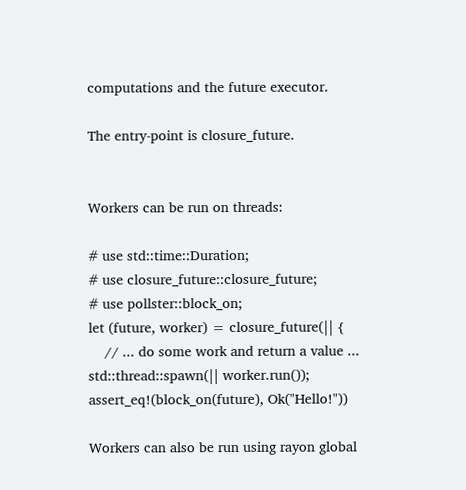computations and the future executor.

The entry-point is closure_future.


Workers can be run on threads:

# use std::time::Duration;
# use closure_future::closure_future;
# use pollster::block_on;
let (future, worker) = closure_future(|| {
    // ... do some work and return a value ...
std::thread::spawn(|| worker.run());
assert_eq!(block_on(future), Ok("Hello!"))

Workers can also be run using rayon global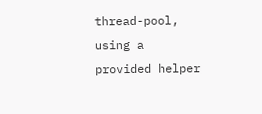thread-pool, using a provided helper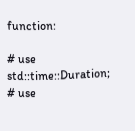function:

# use std::time::Duration;
# use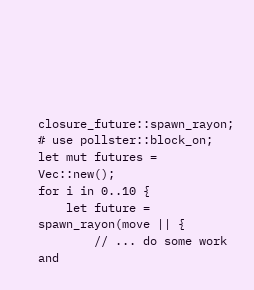closure_future::spawn_rayon;
# use pollster::block_on;
let mut futures = Vec::new();
for i in 0..10 {
    let future = spawn_rayon(move || {
        // ... do some work and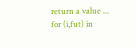return a value ...
for (i,fut) in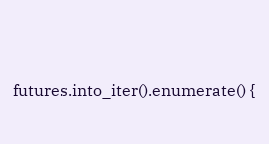futures.into_iter().enumerate() {